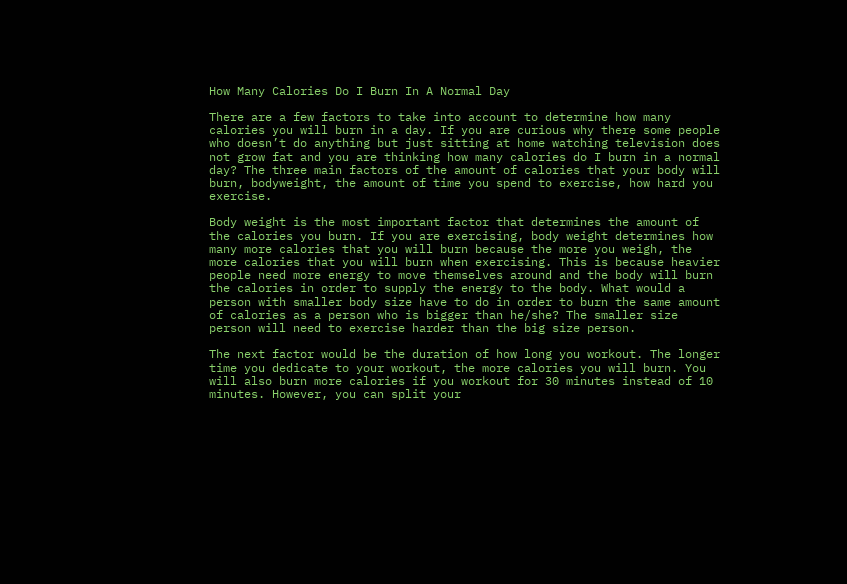How Many Calories Do I Burn In A Normal Day

There are a few factors to take into account to determine how many calories you will burn in a day. If you are curious why there some people who doesn’t do anything but just sitting at home watching television does not grow fat and you are thinking how many calories do I burn in a normal day? The three main factors of the amount of calories that your body will burn, bodyweight, the amount of time you spend to exercise, how hard you exercise.

Body weight is the most important factor that determines the amount of the calories you burn. If you are exercising, body weight determines how many more calories that you will burn because the more you weigh, the more calories that you will burn when exercising. This is because heavier people need more energy to move themselves around and the body will burn the calories in order to supply the energy to the body. What would a person with smaller body size have to do in order to burn the same amount of calories as a person who is bigger than he/she? The smaller size person will need to exercise harder than the big size person.

The next factor would be the duration of how long you workout. The longer time you dedicate to your workout, the more calories you will burn. You will also burn more calories if you workout for 30 minutes instead of 10 minutes. However, you can split your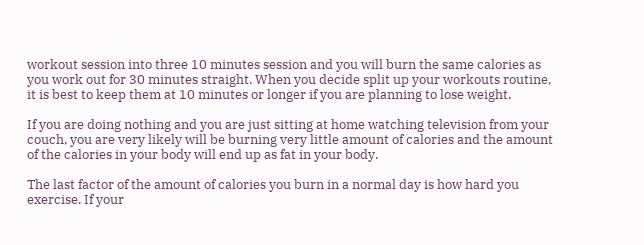workout session into three 10 minutes session and you will burn the same calories as you work out for 30 minutes straight. When you decide split up your workouts routine, it is best to keep them at 10 minutes or longer if you are planning to lose weight.

If you are doing nothing and you are just sitting at home watching television from your couch, you are very likely will be burning very little amount of calories and the amount of the calories in your body will end up as fat in your body.

The last factor of the amount of calories you burn in a normal day is how hard you exercise. If your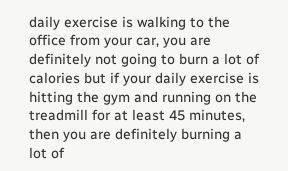daily exercise is walking to the office from your car, you are definitely not going to burn a lot of calories but if your daily exercise is hitting the gym and running on the treadmill for at least 45 minutes, then you are definitely burning a lot of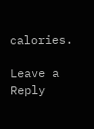calories.

Leave a Reply